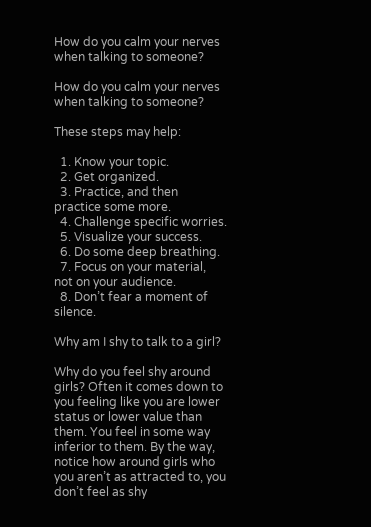How do you calm your nerves when talking to someone?

How do you calm your nerves when talking to someone?

These steps may help:

  1. Know your topic.
  2. Get organized.
  3. Practice, and then practice some more.
  4. Challenge specific worries.
  5. Visualize your success.
  6. Do some deep breathing.
  7. Focus on your material, not on your audience.
  8. Don’t fear a moment of silence.

Why am I shy to talk to a girl?

Why do you feel shy around girls? Often it comes down to you feeling like you are lower status or lower value than them. You feel in some way inferior to them. By the way, notice how around girls who you aren’t as attracted to, you don’t feel as shy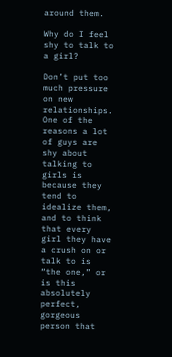around them.

Why do I feel shy to talk to a girl?

Don’t put too much pressure on new relationships. One of the reasons a lot of guys are shy about talking to girls is because they tend to idealize them, and to think that every girl they have a crush on or talk to is “the one,” or is this absolutely perfect, gorgeous person that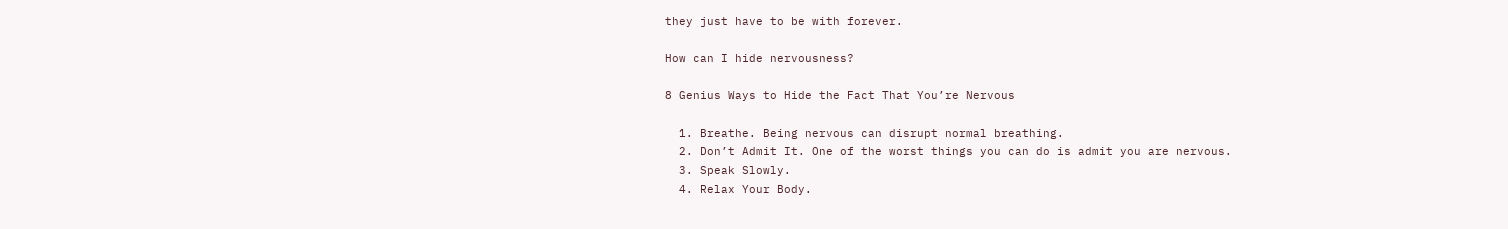they just have to be with forever.

How can I hide nervousness?

8 Genius Ways to Hide the Fact That You’re Nervous

  1. Breathe. Being nervous can disrupt normal breathing.
  2. Don’t Admit It. One of the worst things you can do is admit you are nervous.
  3. Speak Slowly.
  4. Relax Your Body.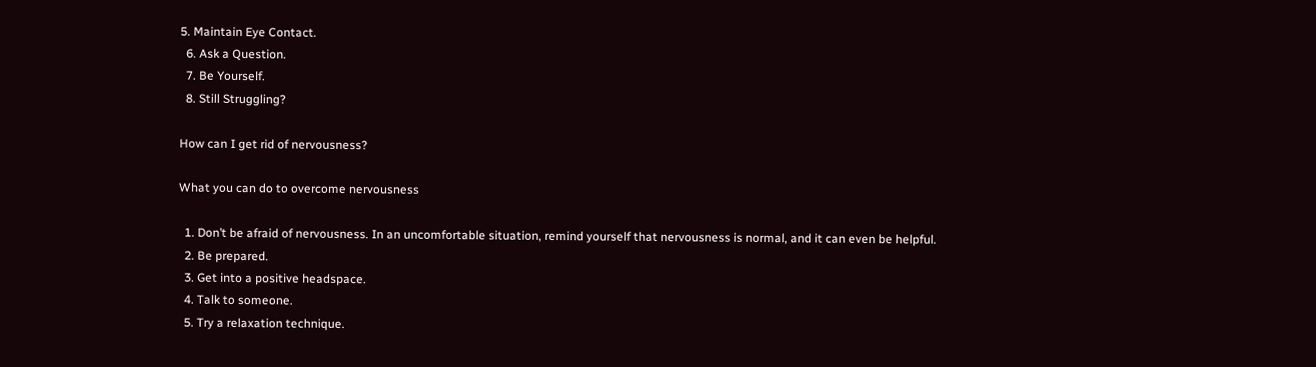5. Maintain Eye Contact.
  6. Ask a Question.
  7. Be Yourself.
  8. Still Struggling?

How can I get rid of nervousness?

What you can do to overcome nervousness

  1. Don’t be afraid of nervousness. In an uncomfortable situation, remind yourself that nervousness is normal, and it can even be helpful.
  2. Be prepared.
  3. Get into a positive headspace.
  4. Talk to someone.
  5. Try a relaxation technique.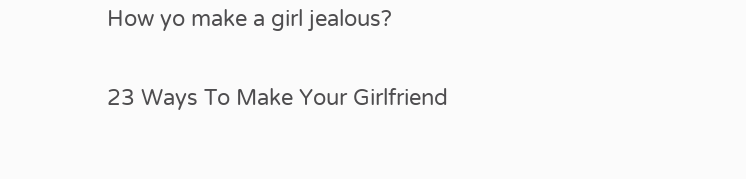How yo make a girl jealous?

23 Ways To Make Your Girlfriend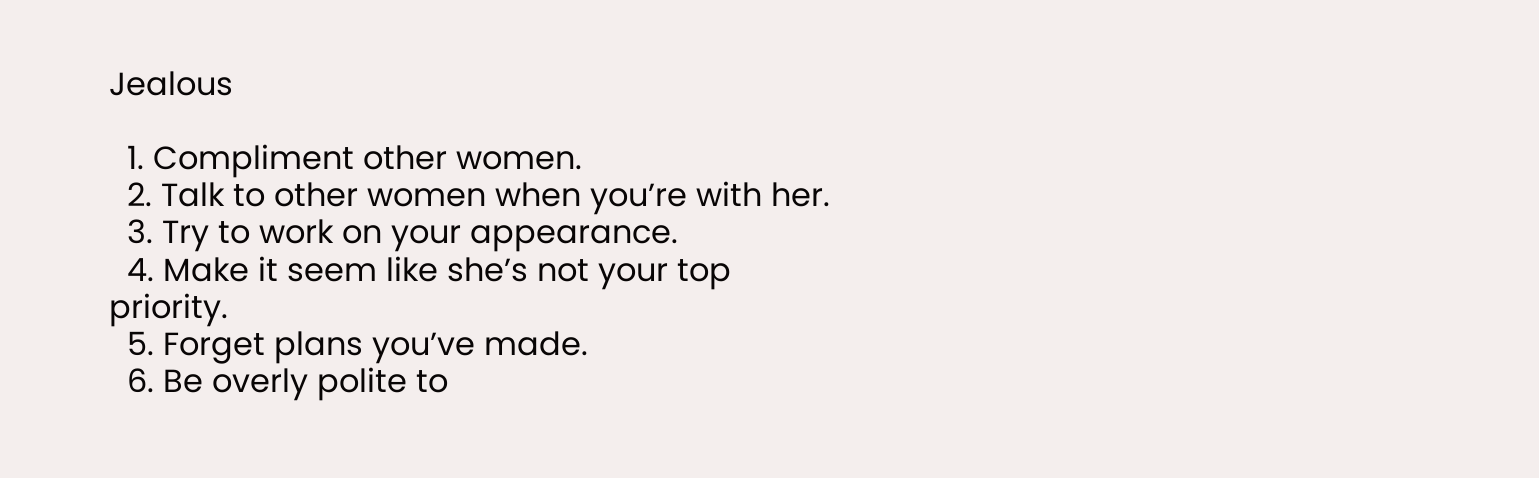Jealous

  1. Compliment other women.
  2. Talk to other women when you’re with her.
  3. Try to work on your appearance.
  4. Make it seem like she’s not your top priority.
  5. Forget plans you’ve made.
  6. Be overly polite to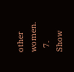other women.
  7. Show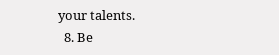your talents.
  8. Be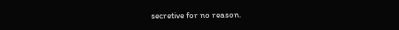secretive for no reason.